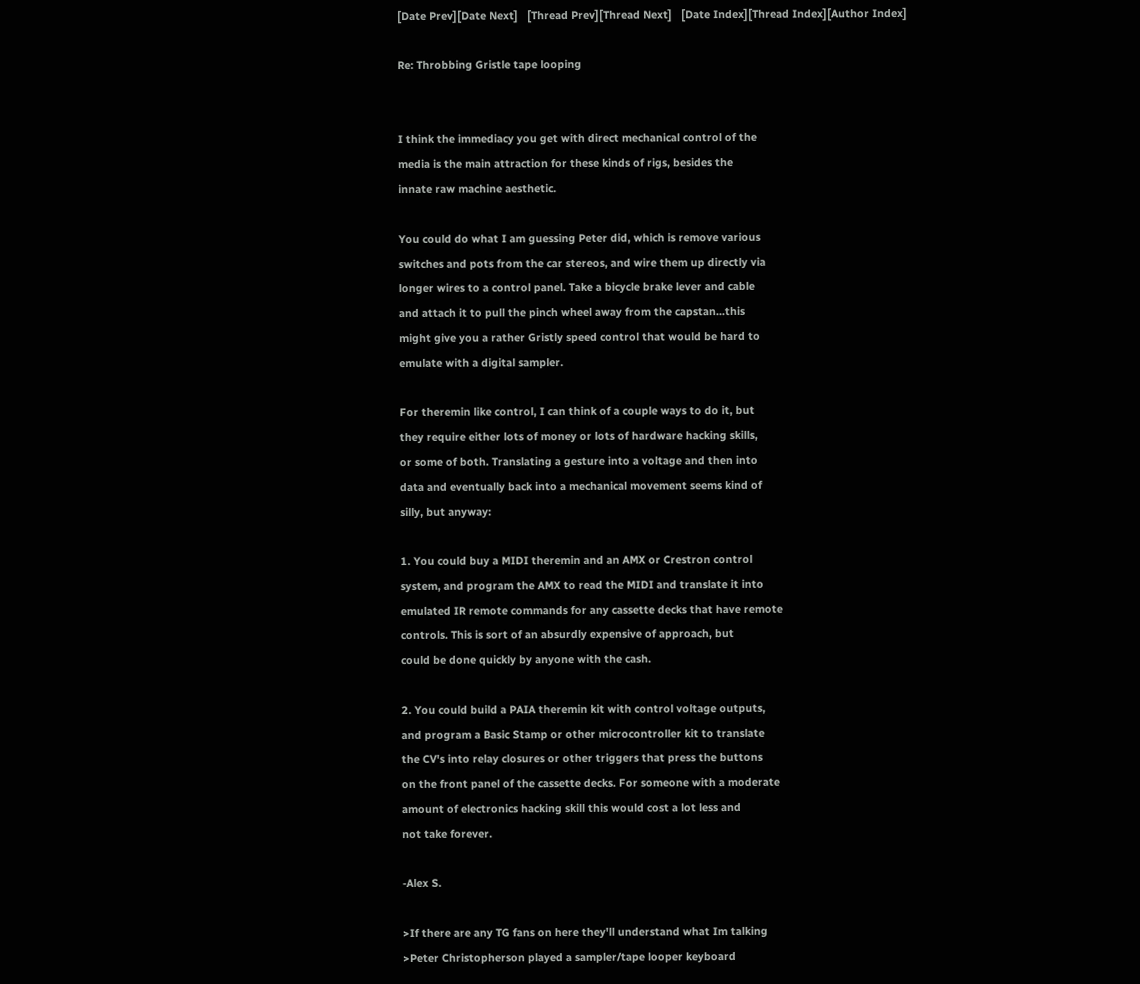[Date Prev][Date Next]   [Thread Prev][Thread Next]   [Date Index][Thread Index][Author Index]

Re: Throbbing Gristle tape looping


I think the immediacy you get with direct mechanical control of the
media is the main attraction for these kinds of rigs, besides the
innate raw machine aesthetic.

You could do what I am guessing Peter did, which is remove various
switches and pots from the car stereos, and wire them up directly via
longer wires to a control panel. Take a bicycle brake lever and cable
and attach it to pull the pinch wheel away from the capstan...this
might give you a rather Gristly speed control that would be hard to
emulate with a digital sampler.

For theremin like control, I can think of a couple ways to do it, but
they require either lots of money or lots of hardware hacking skills,
or some of both. Translating a gesture into a voltage and then into
data and eventually back into a mechanical movement seems kind of
silly, but anyway:

1. You could buy a MIDI theremin and an AMX or Crestron control
system, and program the AMX to read the MIDI and translate it into
emulated IR remote commands for any cassette decks that have remote
controls. This is sort of an absurdly expensive of approach, but
could be done quickly by anyone with the cash.

2. You could build a PAIA theremin kit with control voltage outputs,
and program a Basic Stamp or other microcontroller kit to translate
the CV's into relay closures or other triggers that press the buttons
on the front panel of the cassette decks. For someone with a moderate
amount of electronics hacking skill this would cost a lot less and
not take forever.

-Alex S.

>If there are any TG fans on here they'll understand what Im talking
>Peter Christopherson played a sampler/tape looper keyboard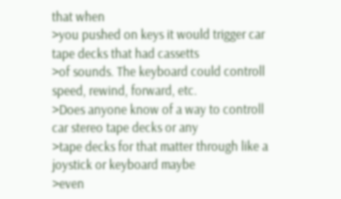that when
>you pushed on keys it would trigger car tape decks that had cassetts
>of sounds. The keyboard could controll speed, rewind, forward, etc.
>Does anyone know of a way to controll car stereo tape decks or any
>tape decks for that matter through like a joystick or keyboard maybe
>even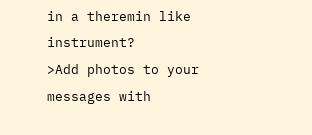in a theremin like instrument?
>Add photos to your messages with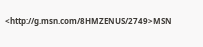<http://g.msn.com/8HMZENUS/2749>MSN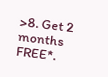>8. Get 2 months FREE*.